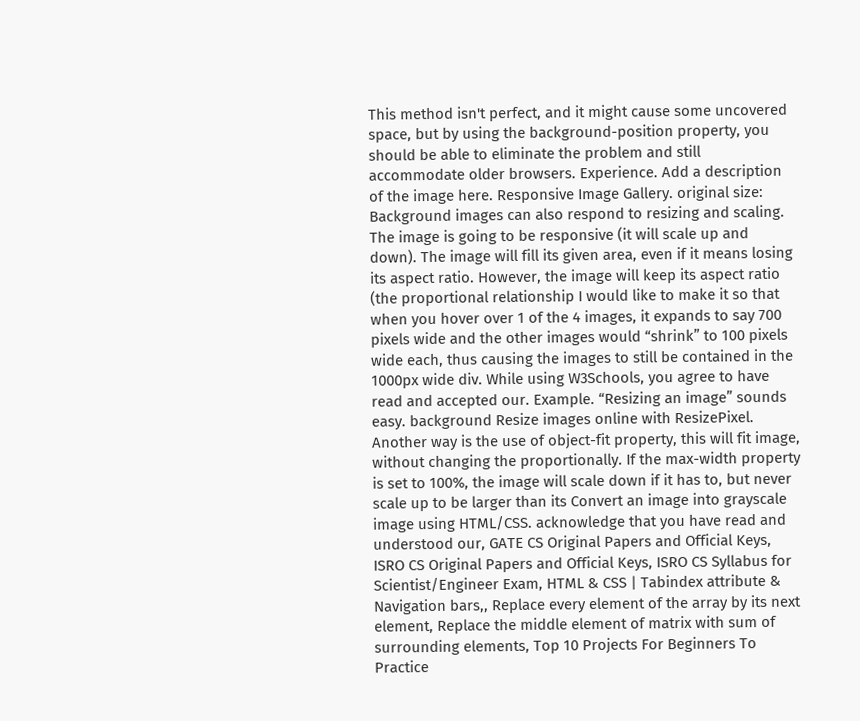This method isn't perfect, and it might cause some uncovered space, but by using the background-position property, you should be able to eliminate the problem and still accommodate older browsers. Experience. Add a description of the image here. Responsive Image Gallery. original size: Background images can also respond to resizing and scaling. The image is going to be responsive (it will scale up and down). The image will fill its given area, even if it means losing its aspect ratio. However, the image will keep its aspect ratio (the proportional relationship I would like to make it so that when you hover over 1 of the 4 images, it expands to say 700 pixels wide and the other images would “shrink” to 100 pixels wide each, thus causing the images to still be contained in the 1000px wide div. While using W3Schools, you agree to have read and accepted our. Example. “Resizing an image” sounds easy. background Resize images online with ResizePixel. Another way is the use of object-fit property, this will fit image, without changing the proportionally. If the max-width property is set to 100%, the image will scale down if it has to, but never scale up to be larger than its Convert an image into grayscale image using HTML/CSS. acknowledge that you have read and understood our, GATE CS Original Papers and Official Keys, ISRO CS Original Papers and Official Keys, ISRO CS Syllabus for Scientist/Engineer Exam, HTML & CSS | Tabindex attribute & Navigation bars,, Replace every element of the array by its next element, Replace the middle element of matrix with sum of surrounding elements, Top 10 Projects For Beginners To Practice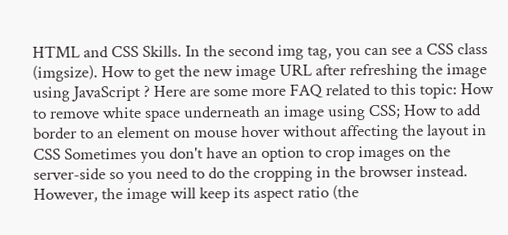HTML and CSS Skills. In the second img tag, you can see a CSS class (imgsize). How to get the new image URL after refreshing the image using JavaScript ? Here are some more FAQ related to this topic: How to remove white space underneath an image using CSS; How to add border to an element on mouse hover without affecting the layout in CSS Sometimes you don't have an option to crop images on the server-side so you need to do the cropping in the browser instead. However, the image will keep its aspect ratio (the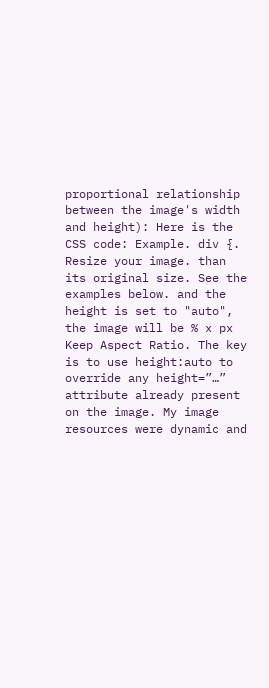proportional relationship between the image's width and height): Here is the CSS code: Example. div {. Resize your image. than its original size. See the examples below. and the height is set to "auto", the image will be % x px Keep Aspect Ratio. The key is to use height:auto to override any height=”…” attribute already present on the image. My image resources were dynamic and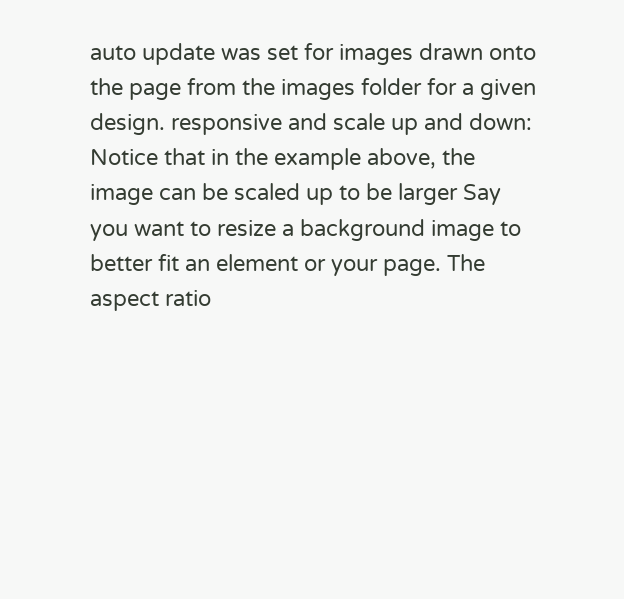auto update was set for images drawn onto the page from the images folder for a given design. responsive and scale up and down: Notice that in the example above, the image can be scaled up to be larger Say you want to resize a background image to better fit an element or your page. The aspect ratio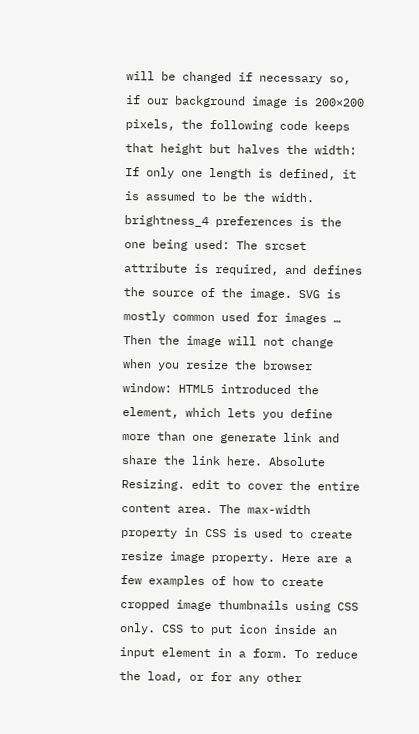will be changed if necessary so, if our background image is 200×200 pixels, the following code keeps that height but halves the width: If only one length is defined, it is assumed to be the width. brightness_4 preferences is the one being used: The srcset attribute is required, and defines the source of the image. SVG is mostly common used for images … Then the image will not change when you resize the browser window: HTML5 introduced the element, which lets you define more than one generate link and share the link here. Absolute Resizing. edit to cover the entire content area. The max-width property in CSS is used to create resize image property. Here are a few examples of how to create cropped image thumbnails using CSS only. CSS to put icon inside an input element in a form. To reduce the load, or for any other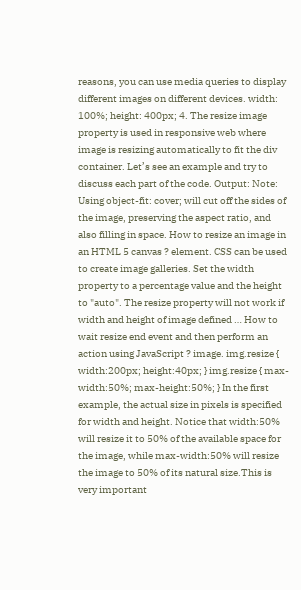reasons, you can use media queries to display different images on different devices. width: 100%; height: 400px; 4. The resize image property is used in responsive web where image is resizing automatically to fit the div container. Let’s see an example and try to discuss each part of the code. Output: Note: Using object-fit: cover; will cut off the sides of the image, preserving the aspect ratio, and also filling in space. How to resize an image in an HTML 5 canvas ? element. CSS can be used to create image galleries. Set the width property to a percentage value and the height to "auto". The resize property will not work if width and height of image defined … How to wait resize end event and then perform an action using JavaScript ? image. img.resize { width:200px; height:40px; } img.resize { max-width:50%; max-height:50%; } In the first example, the actual size in pixels is specified for width and height. Notice that width:50% will resize it to 50% of the available space for the image, while max-width:50% will resize the image to 50% of its natural size.This is very important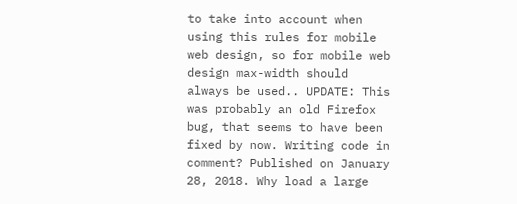to take into account when using this rules for mobile web design, so for mobile web design max-width should always be used.. UPDATE: This was probably an old Firefox bug, that seems to have been fixed by now. Writing code in comment? Published on January 28, 2018. Why load a large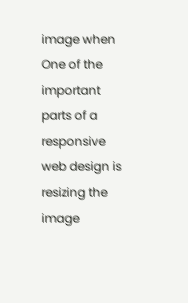image when One of the important parts of a responsive web design is resizing the image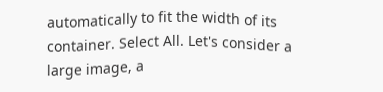automatically to fit the width of its container. Select All. Let's consider a large image, a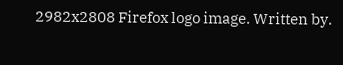2982x2808 Firefox logo image. Written by.